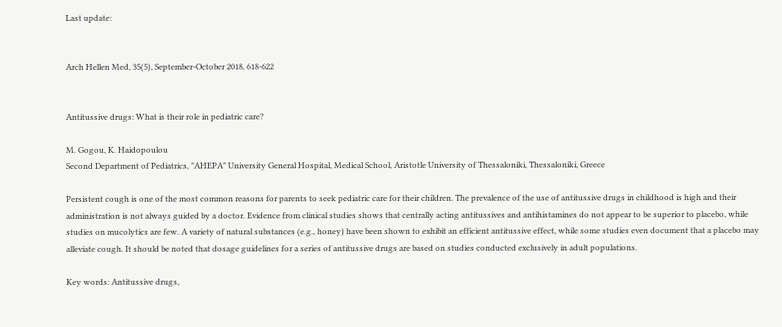Last update:


Arch Hellen Med, 35(5), September-October 2018, 618-622


Antitussive drugs: What is their role in pediatric care?

M. Gogou, K. Haidopoulou
Second Department of Pediatrics, "AHEPA" University General Hospital, Medical School, Aristotle University of Thessaloniki, Thessaloniki, Greece

Persistent cough is one of the most common reasons for parents to seek pediatric care for their children. The prevalence of the use of antitussive drugs in childhood is high and their administration is not always guided by a doctor. Evidence from clinical studies shows that centrally acting antitussives and antihistamines do not appear to be superior to placebo, while studies on mucolytics are few. A variety of natural substances (e.g., honey) have been shown to exhibit an efficient antitussive effect, while some studies even document that a placebo may alleviate cough. It should be noted that dosage guidelines for a series of antitussive drugs are based on studies conducted exclusively in adult populations.

Key words: Antitussive drugs,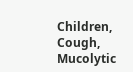Children, Cough, Mucolytic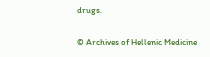drugs.

© Archives of Hellenic Medicine